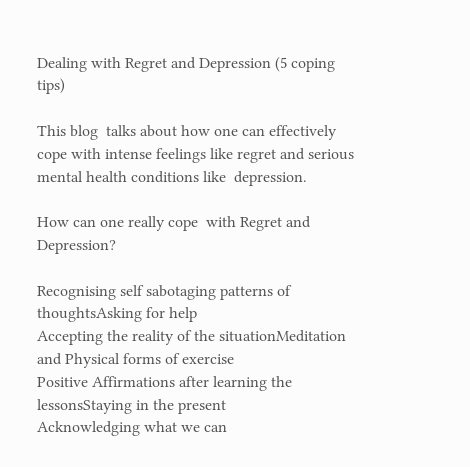Dealing with Regret and Depression (5 coping tips)

This blog  talks about how one can effectively cope with intense feelings like regret and serious mental health conditions like  depression.

How can one really cope  with Regret and Depression?

Recognising self sabotaging patterns of thoughtsAsking for help
Accepting the reality of the situationMeditation and Physical forms of exercise
Positive Affirmations after learning the lessonsStaying in the present
Acknowledging what we can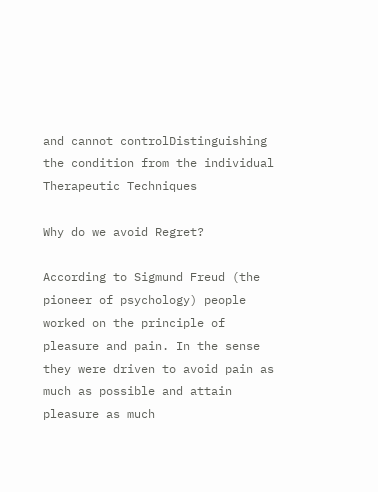and cannot controlDistinguishing the condition from the individual
Therapeutic Techniques

Why do we avoid Regret?

According to Sigmund Freud (the pioneer of psychology) people worked on the principle of pleasure and pain. In the sense they were driven to avoid pain as much as possible and attain pleasure as much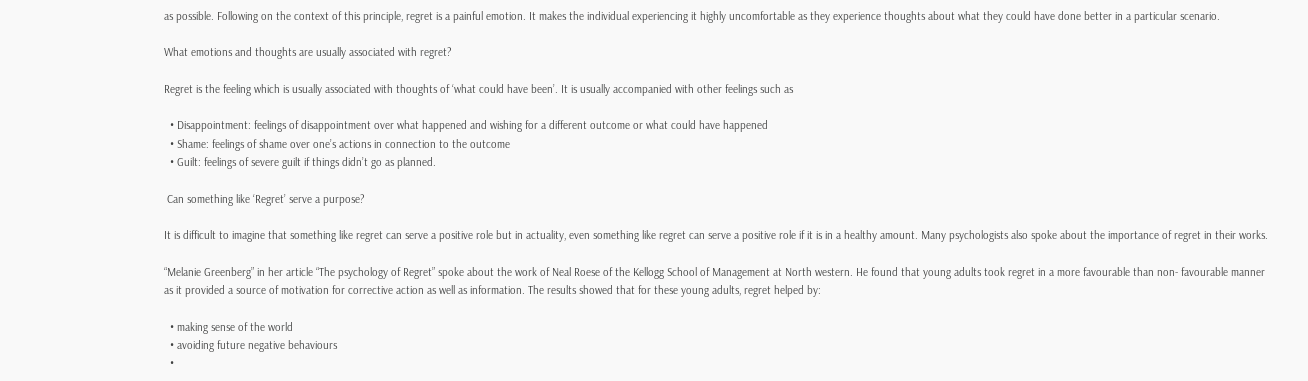as possible. Following on the context of this principle, regret is a painful emotion. It makes the individual experiencing it highly uncomfortable as they experience thoughts about what they could have done better in a particular scenario.

What emotions and thoughts are usually associated with regret?

Regret is the feeling which is usually associated with thoughts of ‘what could have been’. It is usually accompanied with other feelings such as

  • Disappointment: feelings of disappointment over what happened and wishing for a different outcome or what could have happened
  • Shame: feelings of shame over one’s actions in connection to the outcome
  • Guilt: feelings of severe guilt if things didn’t go as planned.

 Can something like ‘Regret’ serve a purpose?

It is difficult to imagine that something like regret can serve a positive role but in actuality, even something like regret can serve a positive role if it is in a healthy amount. Many psychologists also spoke about the importance of regret in their works.

“Melanie Greenberg” in her article “The psychology of Regret” spoke about the work of Neal Roese of the Kellogg School of Management at North western. He found that young adults took regret in a more favourable than non- favourable manner as it provided a source of motivation for corrective action as well as information. The results showed that for these young adults, regret helped by:

  • making sense of the world
  • avoiding future negative behaviours
  •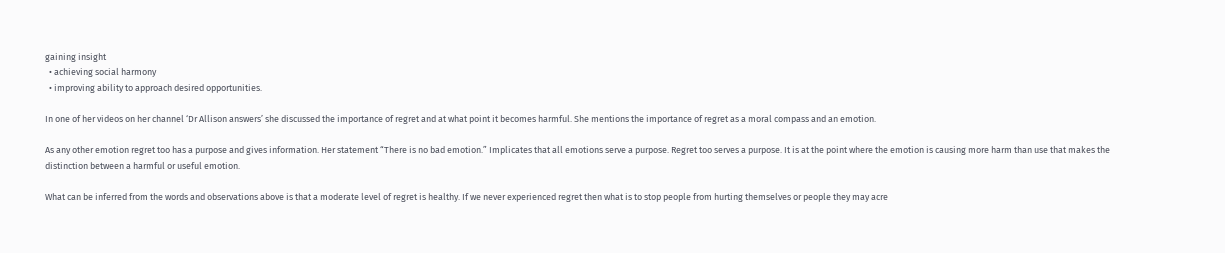gaining insight
  • achieving social harmony
  • improving ability to approach desired opportunities.

In one of her videos on her channel ‘Dr Allison answers’ she discussed the importance of regret and at what point it becomes harmful. She mentions the importance of regret as a moral compass and an emotion.

As any other emotion regret too has a purpose and gives information. Her statement “There is no bad emotion.” Implicates that all emotions serve a purpose. Regret too serves a purpose. It is at the point where the emotion is causing more harm than use that makes the distinction between a harmful or useful emotion.

What can be inferred from the words and observations above is that a moderate level of regret is healthy. If we never experienced regret then what is to stop people from hurting themselves or people they may acre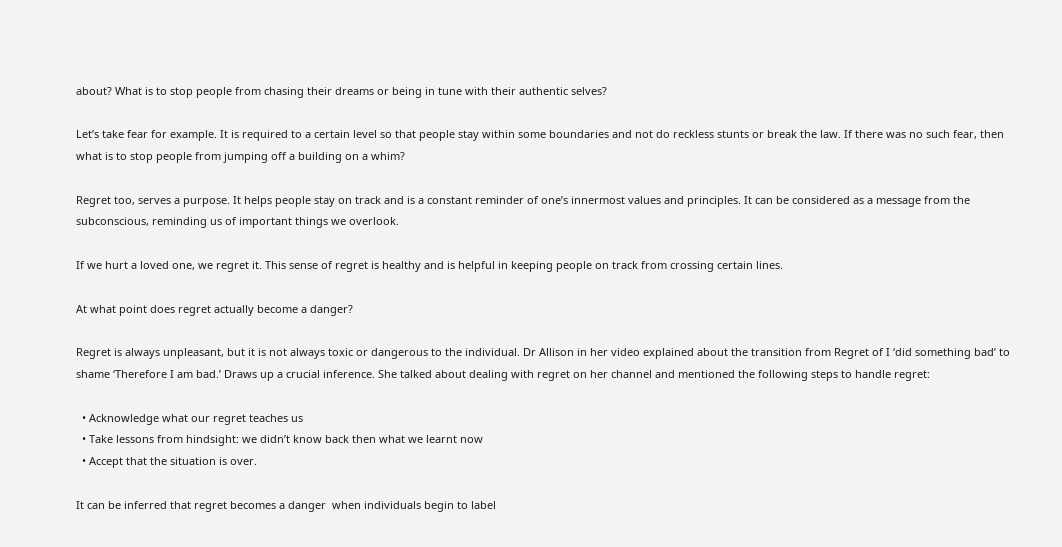about? What is to stop people from chasing their dreams or being in tune with their authentic selves?

Let’s take fear for example. It is required to a certain level so that people stay within some boundaries and not do reckless stunts or break the law. If there was no such fear, then what is to stop people from jumping off a building on a whim?

Regret too, serves a purpose. It helps people stay on track and is a constant reminder of one’s innermost values and principles. It can be considered as a message from the subconscious, reminding us of important things we overlook.

If we hurt a loved one, we regret it. This sense of regret is healthy and is helpful in keeping people on track from crossing certain lines.

At what point does regret actually become a danger?

Regret is always unpleasant, but it is not always toxic or dangerous to the individual. Dr Allison in her video explained about the transition from Regret of I ‘did something bad’ to shame ‘Therefore I am bad.’ Draws up a crucial inference. She talked about dealing with regret on her channel and mentioned the following steps to handle regret:

  • Acknowledge what our regret teaches us
  • Take lessons from hindsight: we didn’t know back then what we learnt now
  • Accept that the situation is over.

It can be inferred that regret becomes a danger  when individuals begin to label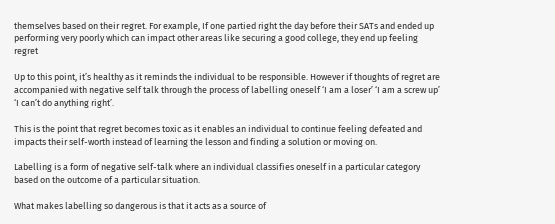themselves based on their regret. For example, If one partied right the day before their SATs and ended up performing very poorly which can impact other areas like securing a good college, they end up feeling regret

Up to this point, it’s healthy as it reminds the individual to be responsible. However if thoughts of regret are accompanied with negative self talk through the process of labelling oneself ‘I am a loser’ ‘I am a screw up’ ‘I can’t do anything right’.

This is the point that regret becomes toxic as it enables an individual to continue feeling defeated and impacts their self-worth instead of learning the lesson and finding a solution or moving on.

Labelling is a form of negative self-talk where an individual classifies oneself in a particular category based on the outcome of a particular situation.

What makes labelling so dangerous is that it acts as a source of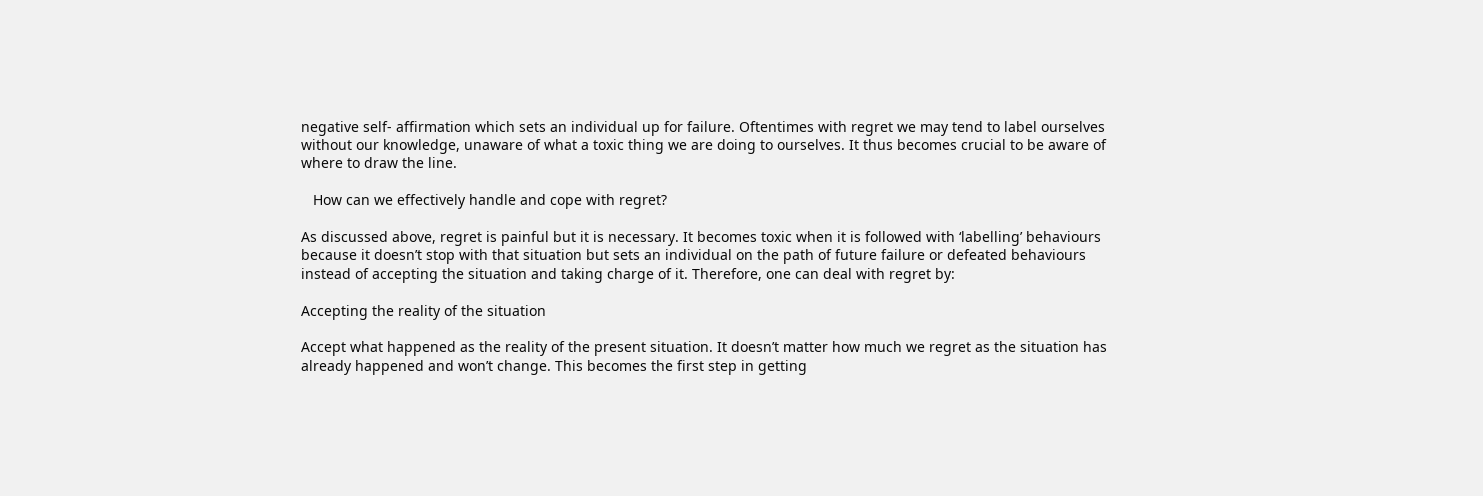negative self- affirmation which sets an individual up for failure. Oftentimes with regret we may tend to label ourselves without our knowledge, unaware of what a toxic thing we are doing to ourselves. It thus becomes crucial to be aware of where to draw the line.

   How can we effectively handle and cope with regret?

As discussed above, regret is painful but it is necessary. It becomes toxic when it is followed with ‘labelling’ behaviours because it doesn’t stop with that situation but sets an individual on the path of future failure or defeated behaviours instead of accepting the situation and taking charge of it. Therefore, one can deal with regret by:

Accepting the reality of the situation

Accept what happened as the reality of the present situation. It doesn’t matter how much we regret as the situation has already happened and won’t change. This becomes the first step in getting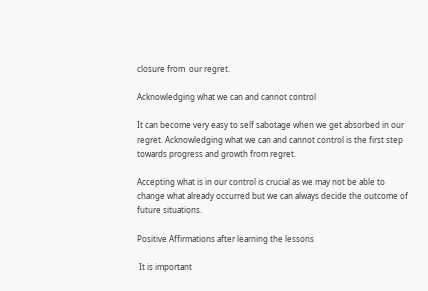closure from  our regret.

Acknowledging what we can and cannot control

It can become very easy to self sabotage when we get absorbed in our regret. Acknowledging what we can and cannot control is the first step towards progress and growth from regret.

Accepting what is in our control is crucial as we may not be able to change what already occurred but we can always decide the outcome of future situations.

Positive Affirmations after learning the lessons

 It is important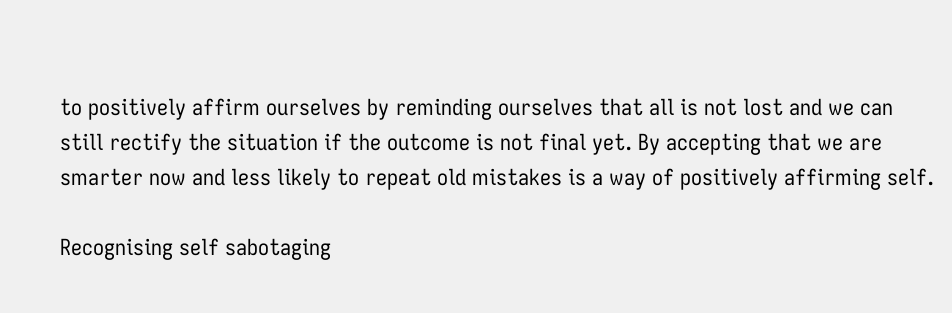to positively affirm ourselves by reminding ourselves that all is not lost and we can still rectify the situation if the outcome is not final yet. By accepting that we are smarter now and less likely to repeat old mistakes is a way of positively affirming self.

Recognising self sabotaging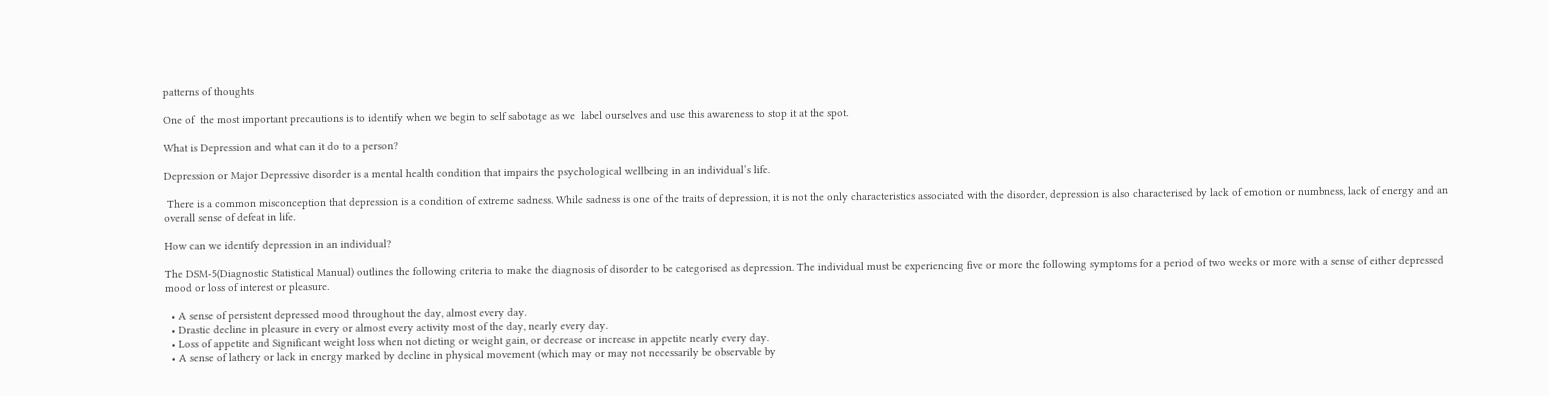patterns of thoughts

One of  the most important precautions is to identify when we begin to self sabotage as we  label ourselves and use this awareness to stop it at the spot.

What is Depression and what can it do to a person?

Depression or Major Depressive disorder is a mental health condition that impairs the psychological wellbeing in an individual’s life.

 There is a common misconception that depression is a condition of extreme sadness. While sadness is one of the traits of depression, it is not the only characteristics associated with the disorder, depression is also characterised by lack of emotion or numbness, lack of energy and an overall sense of defeat in life.

How can we identify depression in an individual?

The DSM-5(Diagnostic Statistical Manual) outlines the following criteria to make the diagnosis of disorder to be categorised as depression. The individual must be experiencing five or more the following symptoms for a period of two weeks or more with a sense of either depressed mood or loss of interest or pleasure.

  • A sense of persistent depressed mood throughout the day, almost every day.
  • Drastic decline in pleasure in every or almost every activity most of the day, nearly every day.
  • Loss of appetite and Significant weight loss when not dieting or weight gain, or decrease or increase in appetite nearly every day.
  • A sense of lathery or lack in energy marked by decline in physical movement (which may or may not necessarily be observable by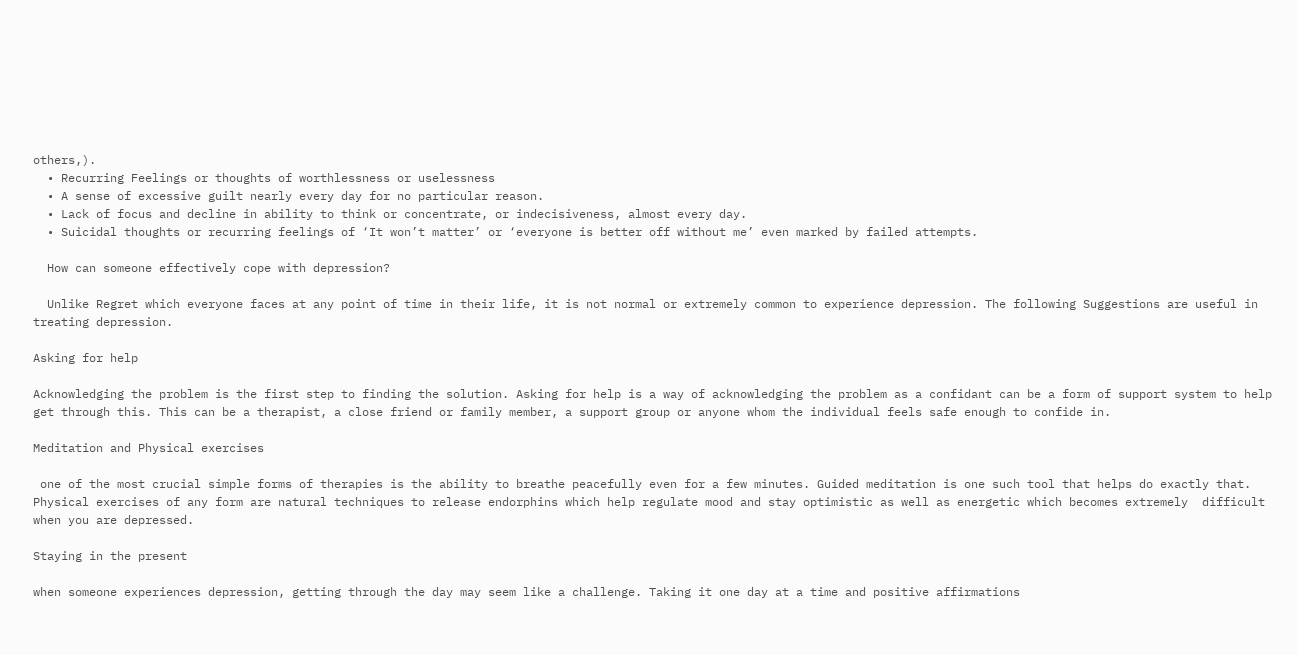others,).
  • Recurring Feelings or thoughts of worthlessness or uselessness
  • A sense of excessive guilt nearly every day for no particular reason.
  • Lack of focus and decline in ability to think or concentrate, or indecisiveness, almost every day.
  • Suicidal thoughts or recurring feelings of ‘It won’t matter’ or ‘everyone is better off without me’ even marked by failed attempts.

  How can someone effectively cope with depression?

  Unlike Regret which everyone faces at any point of time in their life, it is not normal or extremely common to experience depression. The following Suggestions are useful in treating depression.

Asking for help

Acknowledging the problem is the first step to finding the solution. Asking for help is a way of acknowledging the problem as a confidant can be a form of support system to help get through this. This can be a therapist, a close friend or family member, a support group or anyone whom the individual feels safe enough to confide in.

Meditation and Physical exercises

 one of the most crucial simple forms of therapies is the ability to breathe peacefully even for a few minutes. Guided meditation is one such tool that helps do exactly that. Physical exercises of any form are natural techniques to release endorphins which help regulate mood and stay optimistic as well as energetic which becomes extremely  difficult when you are depressed.

Staying in the present

when someone experiences depression, getting through the day may seem like a challenge. Taking it one day at a time and positive affirmations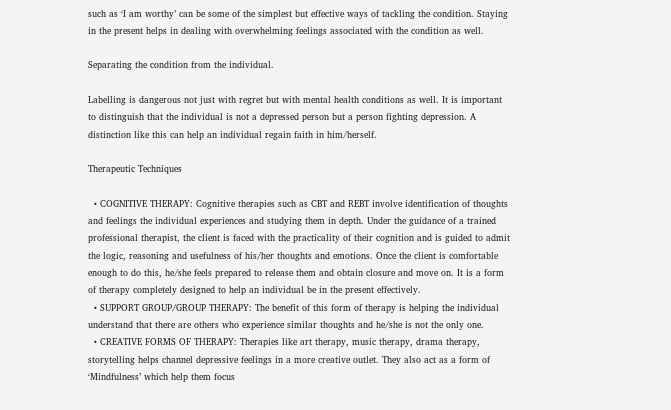such as ‘I am worthy’ can be some of the simplest but effective ways of tackling the condition. Staying in the present helps in dealing with overwhelming feelings associated with the condition as well.

Separating the condition from the individual.

Labelling is dangerous not just with regret but with mental health conditions as well. It is important to distinguish that the individual is not a depressed person but a person fighting depression. A distinction like this can help an individual regain faith in him/herself.

Therapeutic Techniques

  • COGNITIVE THERAPY: Cognitive therapies such as CBT and REBT involve identification of thoughts and feelings the individual experiences and studying them in depth. Under the guidance of a trained professional therapist, the client is faced with the practicality of their cognition and is guided to admit the logic, reasoning and usefulness of his/her thoughts and emotions. Once the client is comfortable enough to do this, he/she feels prepared to release them and obtain closure and move on. It is a form of therapy completely designed to help an individual be in the present effectively.
  • SUPPORT GROUP/GROUP THERAPY: The benefit of this form of therapy is helping the individual understand that there are others who experience similar thoughts and he/she is not the only one.
  • CREATIVE FORMS OF THERAPY: Therapies like art therapy, music therapy, drama therapy, storytelling helps channel depressive feelings in a more creative outlet. They also act as a form of ‘Mindfulness’ which help them focus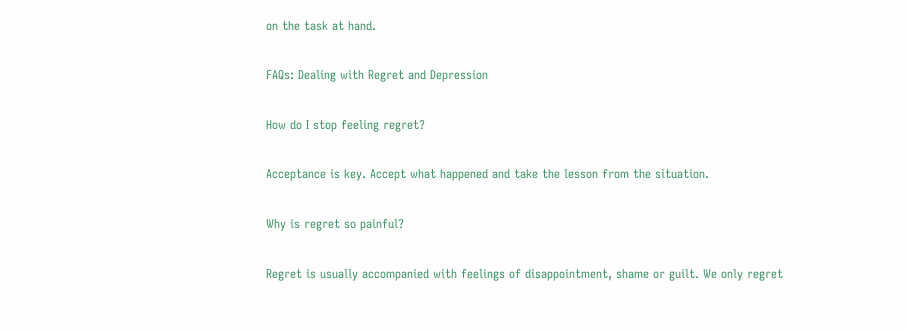on the task at hand.

FAQs: Dealing with Regret and Depression

How do I stop feeling regret?

Acceptance is key. Accept what happened and take the lesson from the situation.

Why is regret so painful?

Regret is usually accompanied with feelings of disappointment, shame or guilt. We only regret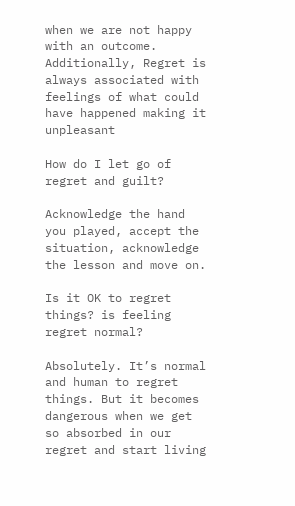when we are not happy with an outcome. Additionally, Regret is always associated with feelings of what could have happened making it unpleasant

How do I let go of regret and guilt?

Acknowledge the hand you played, accept the situation, acknowledge the lesson and move on.

Is it OK to regret things? is feeling regret normal?

Absolutely. It’s normal and human to regret things. But it becomes dangerous when we get so absorbed in our regret and start living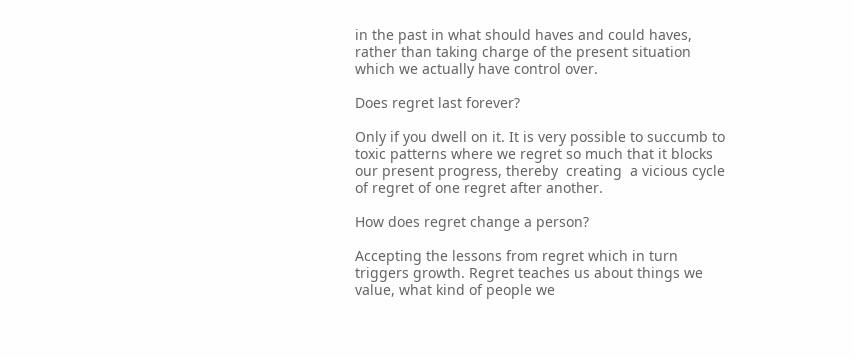in the past in what should haves and could haves, rather than taking charge of the present situation which we actually have control over.

Does regret last forever?

Only if you dwell on it. It is very possible to succumb to toxic patterns where we regret so much that it blocks our present progress, thereby  creating  a vicious cycle of regret of one regret after another.

How does regret change a person?

Accepting the lessons from regret which in turn triggers growth. Regret teaches us about things we value, what kind of people we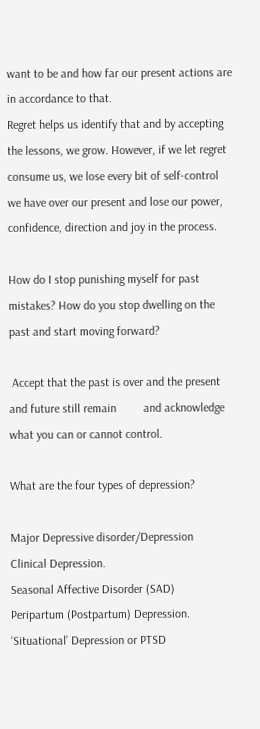want to be and how far our present actions are in accordance to that.
Regret helps us identify that and by accepting the lessons, we grow. However, if we let regret consume us, we lose every bit of self-control we have over our present and lose our power, confidence, direction and joy in the process.

How do I stop punishing myself for past mistakes? How do you stop dwelling on the past and start moving forward?

 Accept that the past is over and the present and future still remain         and acknowledge what you can or cannot control.

What are the four types of depression?

Major Depressive disorder/Depression
Clinical Depression.
Seasonal Affective Disorder (SAD)
Peripartum (Postpartum) Depression.
‘Situational’ Depression or PTSD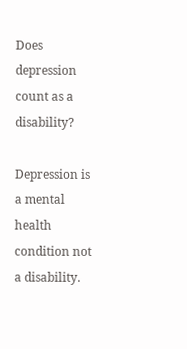Does depression count as a disability?

Depression is a mental health condition not a disability.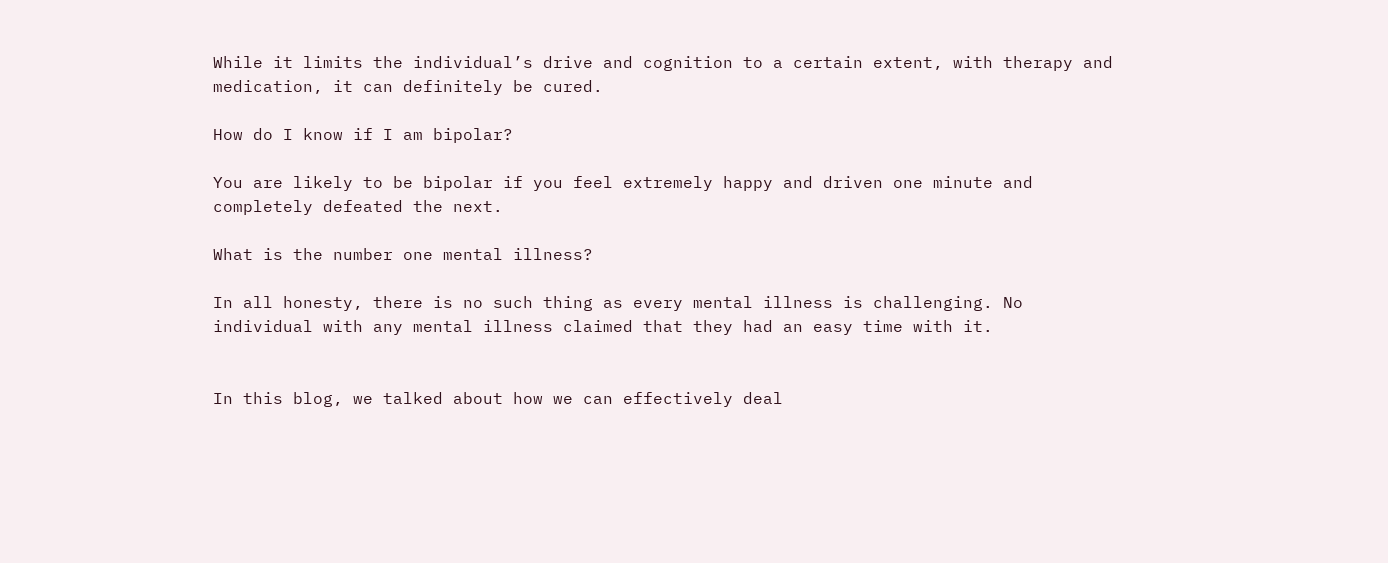While it limits the individual’s drive and cognition to a certain extent, with therapy and medication, it can definitely be cured.

How do I know if I am bipolar?

You are likely to be bipolar if you feel extremely happy and driven one minute and completely defeated the next.

What is the number one mental illness?

In all honesty, there is no such thing as every mental illness is challenging. No individual with any mental illness claimed that they had an easy time with it.


In this blog, we talked about how we can effectively deal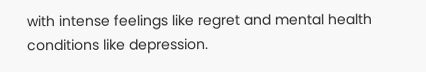with intense feelings like regret and mental health  conditions like depression.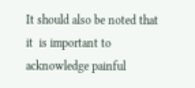It should also be noted that it  is important to acknowledge painful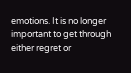emotions. It is no longer important to get through either regret or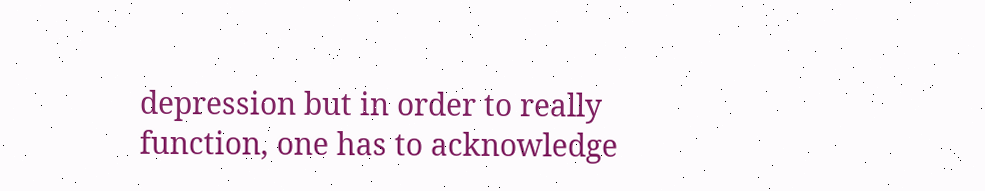depression but in order to really function, one has to acknowledge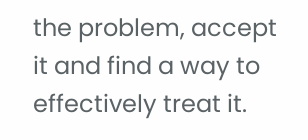the problem, accept it and find a way to effectively treat it.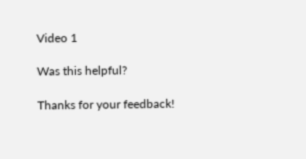Video 1

Was this helpful?

Thanks for your feedback!